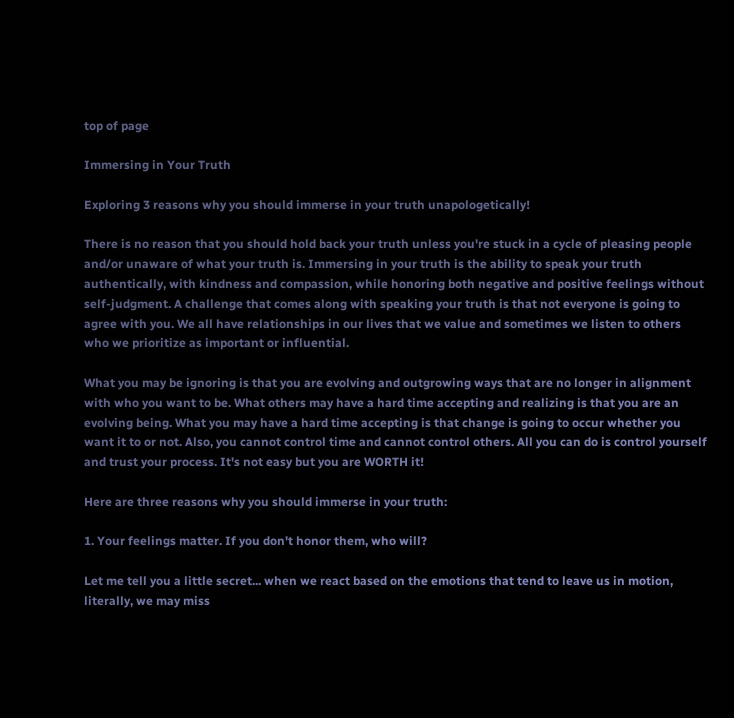top of page

Immersing in Your Truth

Exploring 3 reasons why you should immerse in your truth unapologetically!

There is no reason that you should hold back your truth unless you're stuck in a cycle of pleasing people and/or unaware of what your truth is. Immersing in your truth is the ability to speak your truth authentically, with kindness and compassion, while honoring both negative and positive feelings without self-judgment. A challenge that comes along with speaking your truth is that not everyone is going to agree with you. We all have relationships in our lives that we value and sometimes we listen to others who we prioritize as important or influential.

What you may be ignoring is that you are evolving and outgrowing ways that are no longer in alignment with who you want to be. What others may have a hard time accepting and realizing is that you are an evolving being. What you may have a hard time accepting is that change is going to occur whether you want it to or not. Also, you cannot control time and cannot control others. All you can do is control yourself and trust your process. It's not easy but you are WORTH it!

Here are three reasons why you should immerse in your truth:

1. Your feelings matter. If you don't honor them, who will?

Let me tell you a little secret... when we react based on the emotions that tend to leave us in motion, literally, we may miss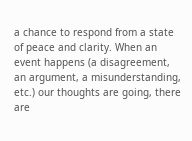a chance to respond from a state of peace and clarity. When an event happens (a disagreement, an argument, a misunderstanding, etc.) our thoughts are going, there are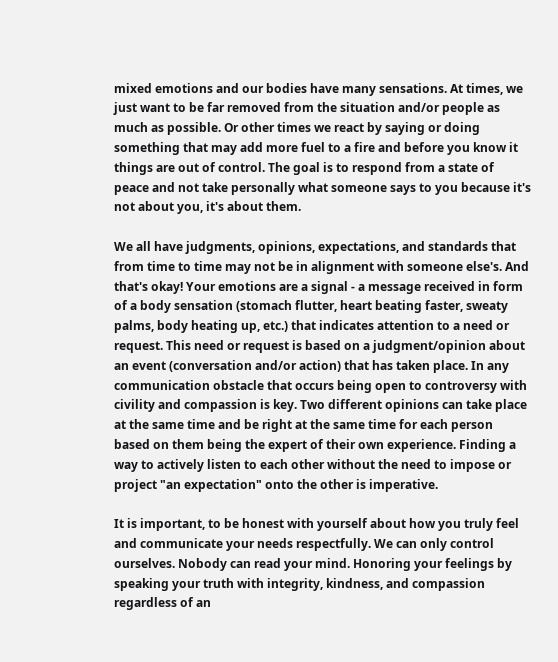mixed emotions and our bodies have many sensations. At times, we just want to be far removed from the situation and/or people as much as possible. Or other times we react by saying or doing something that may add more fuel to a fire and before you know it things are out of control. The goal is to respond from a state of peace and not take personally what someone says to you because it's not about you, it's about them.

We all have judgments, opinions, expectations, and standards that from time to time may not be in alignment with someone else's. And that's okay! Your emotions are a signal - a message received in form of a body sensation (stomach flutter, heart beating faster, sweaty palms, body heating up, etc.) that indicates attention to a need or request. This need or request is based on a judgment/opinion about an event (conversation and/or action) that has taken place. In any communication obstacle that occurs being open to controversy with civility and compassion is key. Two different opinions can take place at the same time and be right at the same time for each person based on them being the expert of their own experience. Finding a way to actively listen to each other without the need to impose or project "an expectation" onto the other is imperative.

It is important, to be honest with yourself about how you truly feel and communicate your needs respectfully. We can only control ourselves. Nobody can read your mind. Honoring your feelings by speaking your truth with integrity, kindness, and compassion regardless of an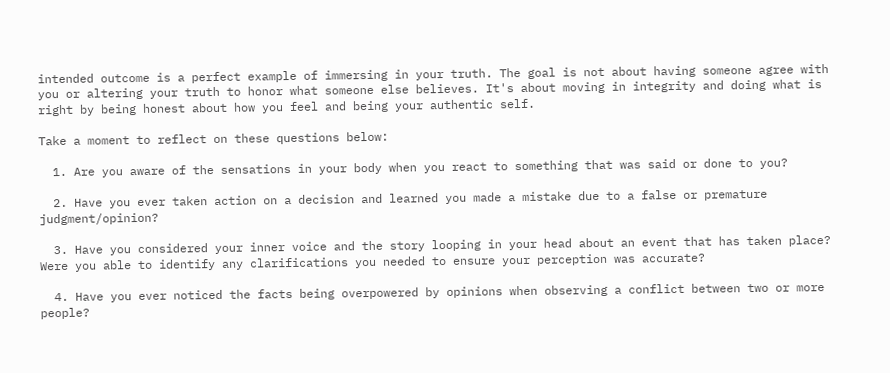intended outcome is a perfect example of immersing in your truth. The goal is not about having someone agree with you or altering your truth to honor what someone else believes. It's about moving in integrity and doing what is right by being honest about how you feel and being your authentic self.

Take a moment to reflect on these questions below:

  1. Are you aware of the sensations in your body when you react to something that was said or done to you?

  2. Have you ever taken action on a decision and learned you made a mistake due to a false or premature judgment/opinion?

  3. Have you considered your inner voice and the story looping in your head about an event that has taken place? Were you able to identify any clarifications you needed to ensure your perception was accurate?

  4. Have you ever noticed the facts being overpowered by opinions when observing a conflict between two or more people?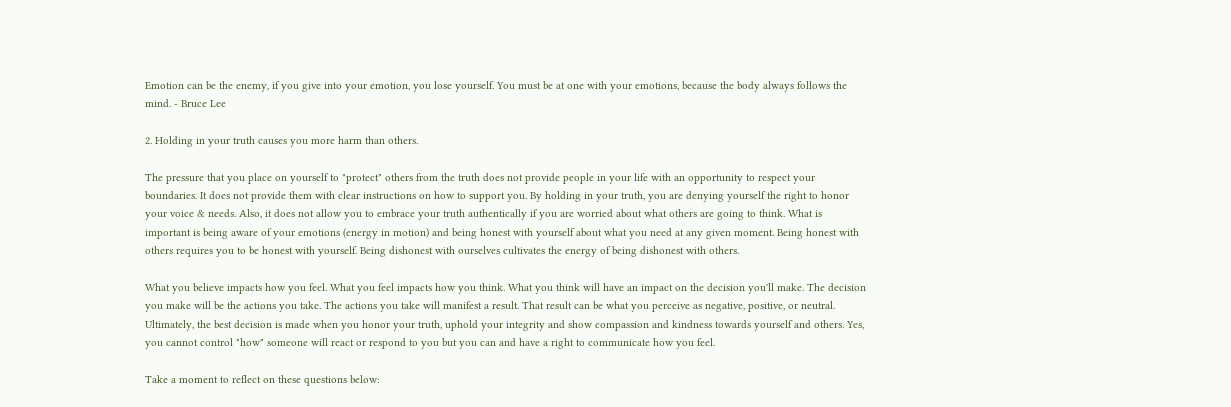Emotion can be the enemy, if you give into your emotion, you lose yourself. You must be at one with your emotions, because the body always follows the mind. - Bruce Lee

2. Holding in your truth causes you more harm than others.

The pressure that you place on yourself to "protect" others from the truth does not provide people in your life with an opportunity to respect your boundaries. It does not provide them with clear instructions on how to support you. By holding in your truth, you are denying yourself the right to honor your voice & needs. Also, it does not allow you to embrace your truth authentically if you are worried about what others are going to think. What is important is being aware of your emotions (energy in motion) and being honest with yourself about what you need at any given moment. Being honest with others requires you to be honest with yourself. Being dishonest with ourselves cultivates the energy of being dishonest with others.

What you believe impacts how you feel. What you feel impacts how you think. What you think will have an impact on the decision you'll make. The decision you make will be the actions you take. The actions you take will manifest a result. That result can be what you perceive as negative, positive, or neutral. Ultimately, the best decision is made when you honor your truth, uphold your integrity and show compassion and kindness towards yourself and others. Yes, you cannot control "how" someone will react or respond to you but you can and have a right to communicate how you feel.

Take a moment to reflect on these questions below: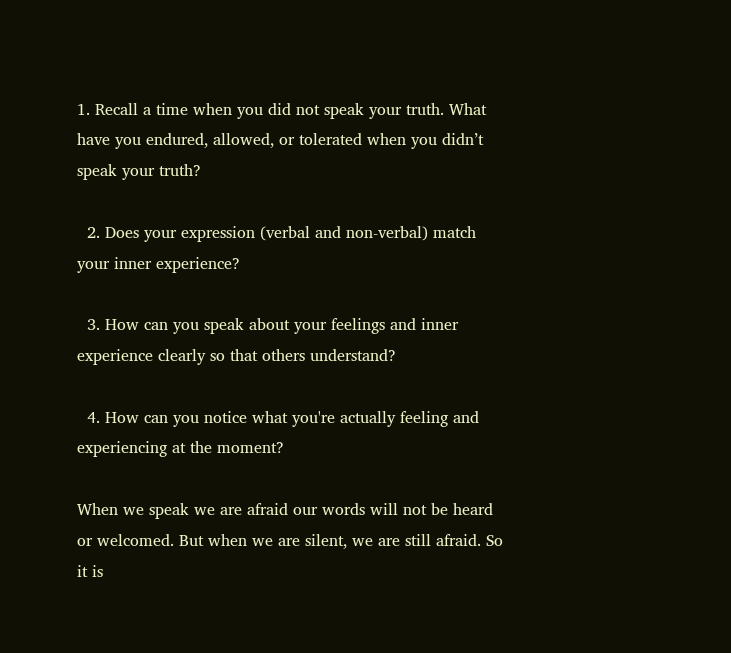1. Recall a time when you did not speak your truth. What have you endured, allowed, or tolerated when you didn’t speak your truth?

  2. Does your expression (verbal and non-verbal) match your inner experience?

  3. How can you speak about your feelings and inner experience clearly so that others understand?

  4. How can you notice what you're actually feeling and experiencing at the moment?

When we speak we are afraid our words will not be heard or welcomed. But when we are silent, we are still afraid. So it is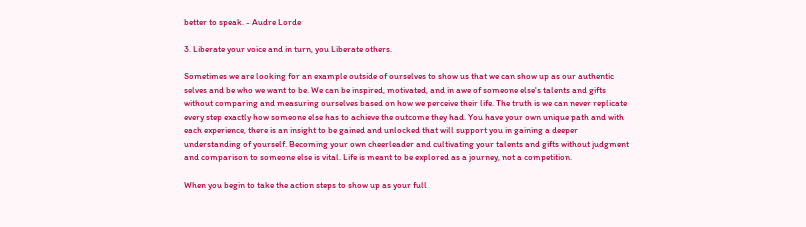better to speak. - Audre Lorde

3. Liberate your voice and in turn, you Liberate others.

Sometimes we are looking for an example outside of ourselves to show us that we can show up as our authentic selves and be who we want to be. We can be inspired, motivated, and in awe of someone else's talents and gifts without comparing and measuring ourselves based on how we perceive their life. The truth is we can never replicate every step exactly how someone else has to achieve the outcome they had. You have your own unique path and with each experience, there is an insight to be gained and unlocked that will support you in gaining a deeper understanding of yourself. Becoming your own cheerleader and cultivating your talents and gifts without judgment and comparison to someone else is vital. Life is meant to be explored as a journey, not a competition.

When you begin to take the action steps to show up as your full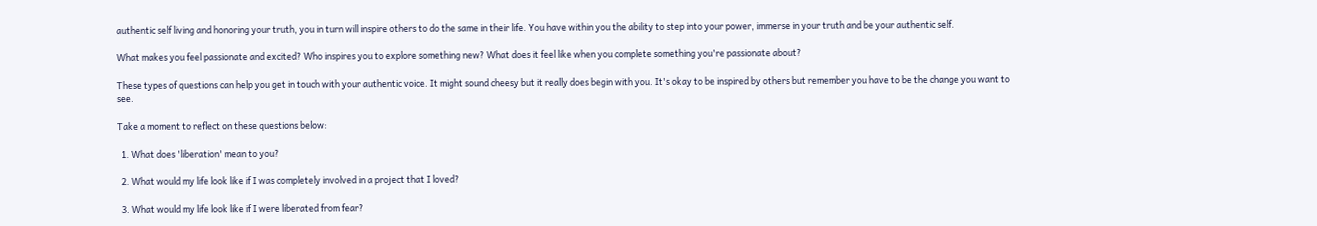authentic self living and honoring your truth, you in turn will inspire others to do the same in their life. You have within you the ability to step into your power, immerse in your truth and be your authentic self.

What makes you feel passionate and excited? Who inspires you to explore something new? What does it feel like when you complete something you're passionate about?

These types of questions can help you get in touch with your authentic voice. It might sound cheesy but it really does begin with you. It's okay to be inspired by others but remember you have to be the change you want to see.

Take a moment to reflect on these questions below:

  1. What does 'liberation' mean to you?

  2. What would my life look like if I was completely involved in a project that I loved?

  3. What would my life look like if I were liberated from fear?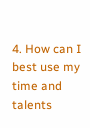4. How can I best use my time and talents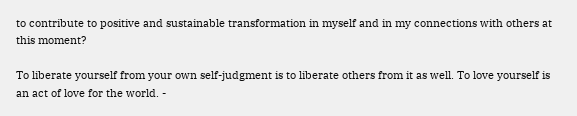to contribute to positive and sustainable transformation in myself and in my connections with others at this moment?

To liberate yourself from your own self-judgment is to liberate others from it as well. To love yourself is an act of love for the world. -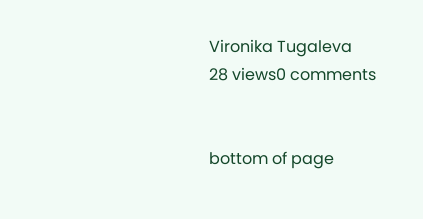Vironika Tugaleva
28 views0 comments


bottom of page